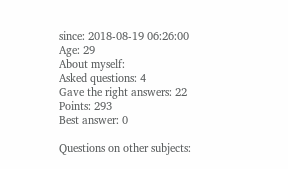since: 2018-08-19 06:26:00
Age: 29
About myself:
Asked questions: 4
Gave the right answers: 22
Points: 293
Best answer: 0

Questions on other subjects: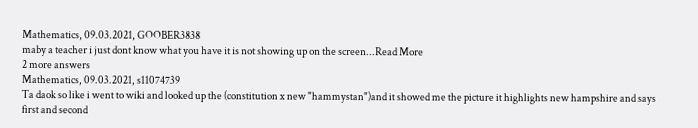Mathematics, 09.03.2021, GOOBER3838
maby a teacher i just dont know what you have it is not showing up on the screen...Read More
2 more answers
Mathematics, 09.03.2021, s11074739
Ta daok so like i went to wiki and looked up the (constitution x new "hammystan")and it showed me the picture it highlights new hampshire and says first and second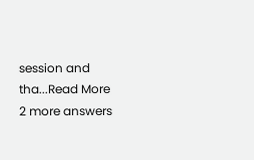session and tha...Read More
2 more answers